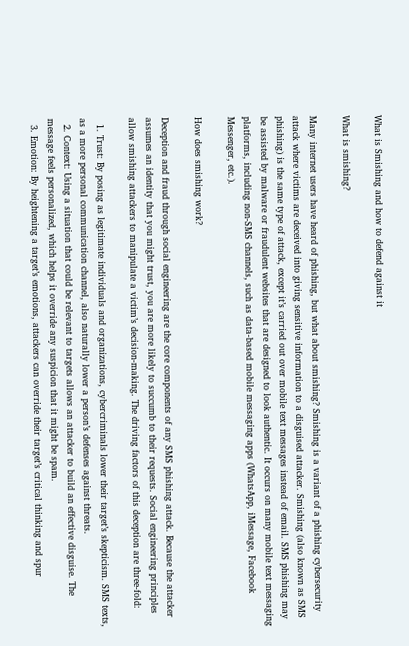What is Smishing and how to defend against it

What is smishing?

Many internet users have heard of phishing, but what about smishing? Smishing is a variant of a phishing cybersecurity attack where victims are deceived into giving sensitive information to a disguised attacker. Smishing (also known as SMS phishing) is the same type of attack, except it’s carried out over mobile text messages instead of email. SMS phishing may be assisted by malware or fraudulent websites that are designed to look authentic. It occurs on many mobile text messaging platforms, including non-SMS channels, such as data-based mobile messaging apps (WhatsApp, iMessage, Facebook Messenger, etc.).

How does smishing work?

Deception and fraud through social engineering are the core components of any SMS phishing attack. Because the attacker assumes an identity that you might trust, you are more likely to succumb to their requests. Social engineering principles allow smishing attackers to manipulate a victim’s decision-making. The driving factors of this deception are three-fold:

  1. Trust: By posing as legitimate individuals and organizations, cybercriminals lower their target’s skepticism. SMS texts, as a more personal communication channel, also naturally lower a person’s defenses against threats.
  2. Context: Using a situation that could be relevant to targets allows an attacker to build an effective disguise. The message feels personalized, which helps it override any suspicion that it might be spam.
  3. Emotion: By heightening a target’s emotions, attackers can override their target’s critical thinking and spur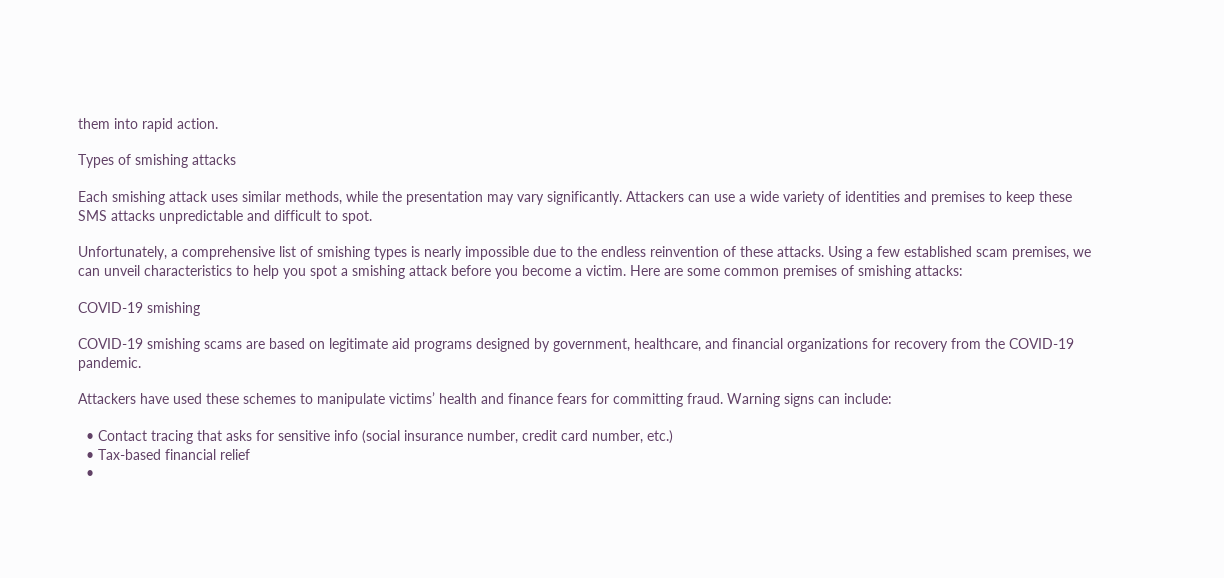them into rapid action.

Types of smishing attacks

Each smishing attack uses similar methods, while the presentation may vary significantly. Attackers can use a wide variety of identities and premises to keep these SMS attacks unpredictable and difficult to spot.

Unfortunately, a comprehensive list of smishing types is nearly impossible due to the endless reinvention of these attacks. Using a few established scam premises, we can unveil characteristics to help you spot a smishing attack before you become a victim. Here are some common premises of smishing attacks:

COVID-19 smishing

COVID-19 smishing scams are based on legitimate aid programs designed by government, healthcare, and financial organizations for recovery from the COVID-19 pandemic.

Attackers have used these schemes to manipulate victims’ health and finance fears for committing fraud. Warning signs can include:

  • Contact tracing that asks for sensitive info (social insurance number, credit card number, etc.)
  • Tax-based financial relief
  •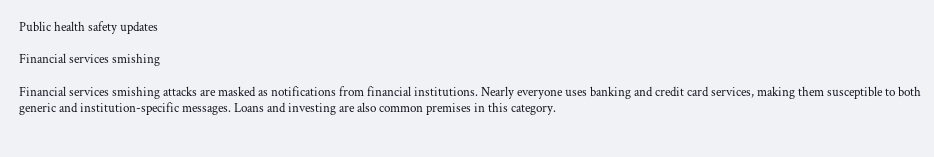Public health safety updates

Financial services smishing

Financial services smishing attacks are masked as notifications from financial institutions. Nearly everyone uses banking and credit card services, making them susceptible to both generic and institution-specific messages. Loans and investing are also common premises in this category.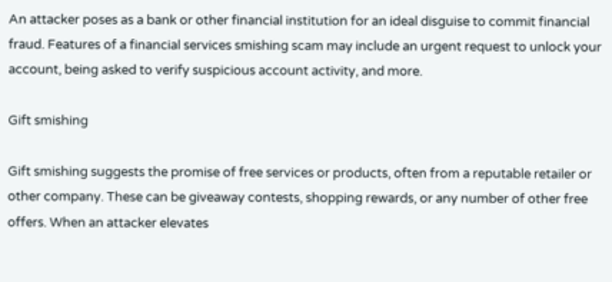An attacker poses as a bank or other financial institution for an ideal disguise to commit financial fraud. Features of a financial services smishing scam may include an urgent request to unlock your account, being asked to verify suspicious account activity, and more.

Gift smishing

Gift smishing suggests the promise of free services or products, often from a reputable retailer or other company. These can be giveaway contests, shopping rewards, or any number of other free offers. When an attacker elevates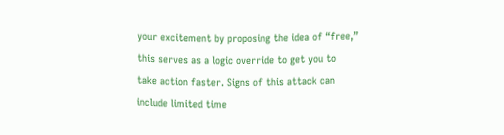your excitement by proposing the idea of “free,” this serves as a logic override to get you to take action faster. Signs of this attack can include limited time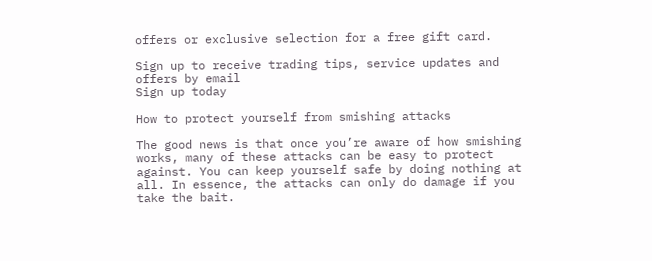offers or exclusive selection for a free gift card.

Sign up to receive trading tips, service updates and offers by email
Sign up today

How to protect yourself from smishing attacks

The good news is that once you’re aware of how smishing works, many of these attacks can be easy to protect against. You can keep yourself safe by doing nothing at all. In essence, the attacks can only do damage if you take the bait.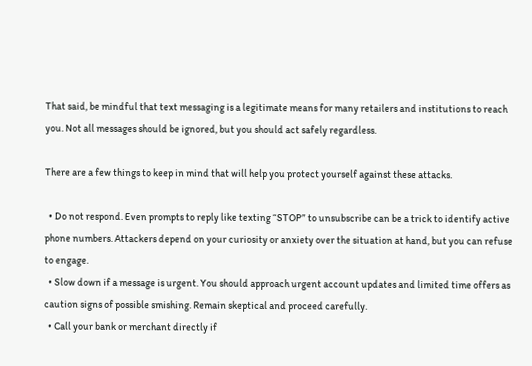That said, be mindful that text messaging is a legitimate means for many retailers and institutions to reach you. Not all messages should be ignored, but you should act safely regardless.

There are a few things to keep in mind that will help you protect yourself against these attacks.

  • Do not respond. Even prompts to reply like texting “STOP” to unsubscribe can be a trick to identify active phone numbers. Attackers depend on your curiosity or anxiety over the situation at hand, but you can refuse to engage.
  • Slow down if a message is urgent. You should approach urgent account updates and limited time offers as caution signs of possible smishing. Remain skeptical and proceed carefully.
  • Call your bank or merchant directly if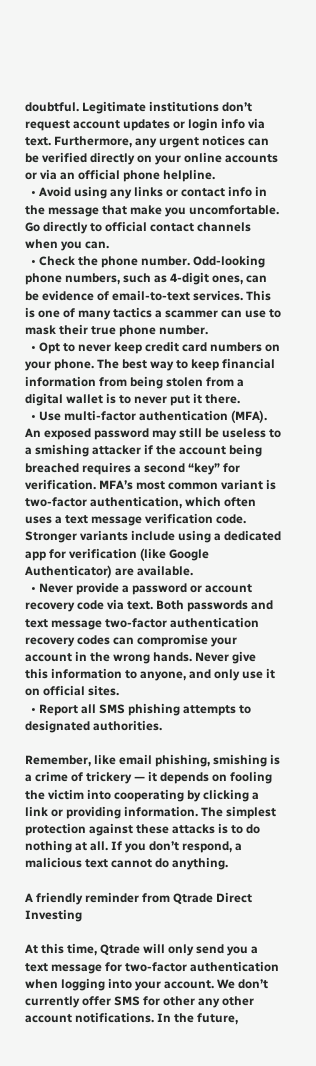doubtful. Legitimate institutions don’t request account updates or login info via text. Furthermore, any urgent notices can be verified directly on your online accounts or via an official phone helpline.
  • Avoid using any links or contact info in the message that make you uncomfortable. Go directly to official contact channels when you can.
  • Check the phone number. Odd-looking phone numbers, such as 4-digit ones, can be evidence of email-to-text services. This is one of many tactics a scammer can use to mask their true phone number.
  • Opt to never keep credit card numbers on your phone. The best way to keep financial information from being stolen from a digital wallet is to never put it there.
  • Use multi-factor authentication (MFA). An exposed password may still be useless to a smishing attacker if the account being breached requires a second “key” for verification. MFA’s most common variant is two-factor authentication, which often uses a text message verification code. Stronger variants include using a dedicated app for verification (like Google Authenticator) are available.
  • Never provide a password or account recovery code via text. Both passwords and text message two-factor authentication recovery codes can compromise your account in the wrong hands. Never give this information to anyone, and only use it on official sites.
  • Report all SMS phishing attempts to designated authorities.

Remember, like email phishing, smishing is a crime of trickery — it depends on fooling the victim into cooperating by clicking a link or providing information. The simplest protection against these attacks is to do nothing at all. If you don’t respond, a malicious text cannot do anything.

A friendly reminder from Qtrade Direct Investing

At this time, Qtrade will only send you a text message for two-factor authentication when logging into your account. We don’t currently offer SMS for other any other account notifications. In the future,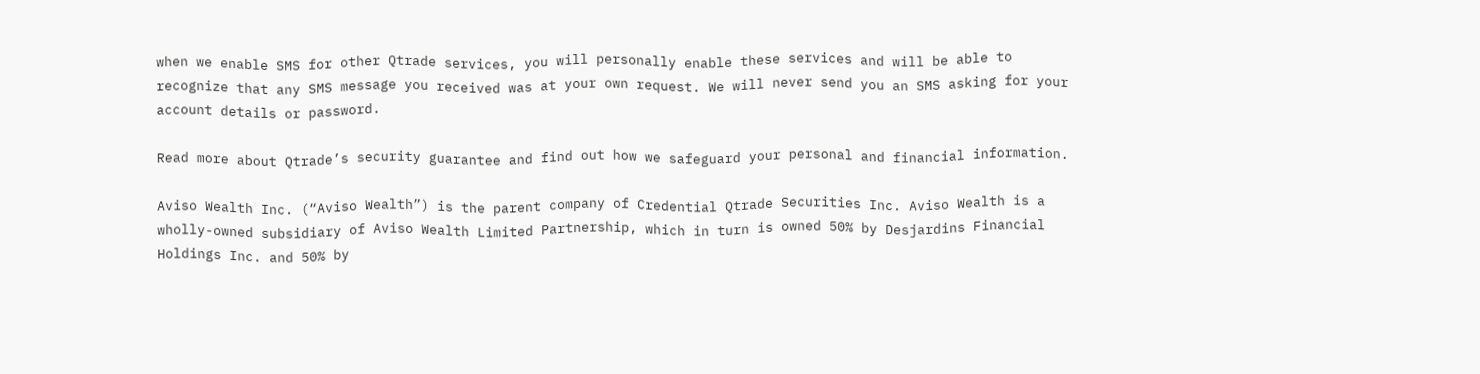when we enable SMS for other Qtrade services, you will personally enable these services and will be able to recognize that any SMS message you received was at your own request. We will never send you an SMS asking for your account details or password.

Read more about Qtrade’s security guarantee and find out how we safeguard your personal and financial information.

Aviso Wealth Inc. (“Aviso Wealth”) is the parent company of Credential Qtrade Securities Inc. Aviso Wealth is a wholly-owned subsidiary of Aviso Wealth Limited Partnership, which in turn is owned 50% by Desjardins Financial Holdings Inc. and 50% by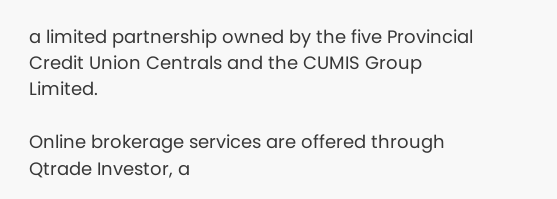a limited partnership owned by the five Provincial Credit Union Centrals and the CUMIS Group Limited.

Online brokerage services are offered through Qtrade Investor, a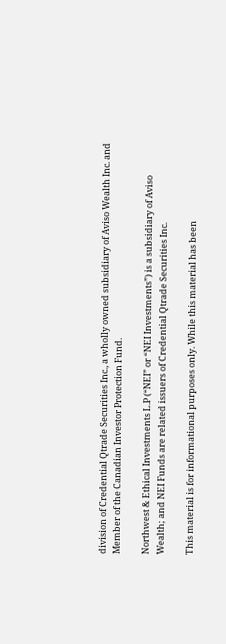division of Credential Qtrade Securities Inc., a wholly owned subsidiary of Aviso Wealth Inc. and Member of the Canadian Investor Protection Fund.

Northwest & Ethical Investments L.P (“NEI” or “NEI Investments”) is a subsidiary of Aviso Wealth; and NEI Funds are related issuers of Credential Qtrade Securities Inc.

This material is for informational purposes only. While this material has been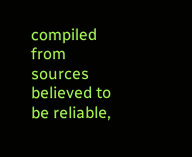compiled from sources believed to be reliable,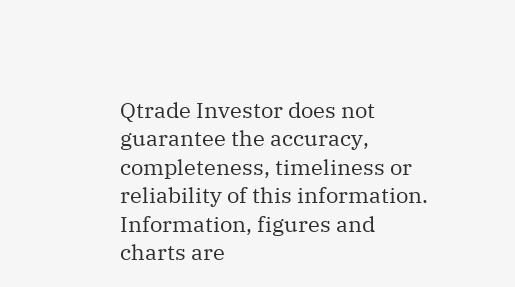Qtrade Investor does not guarantee the accuracy, completeness, timeliness or reliability of this information. Information, figures and charts are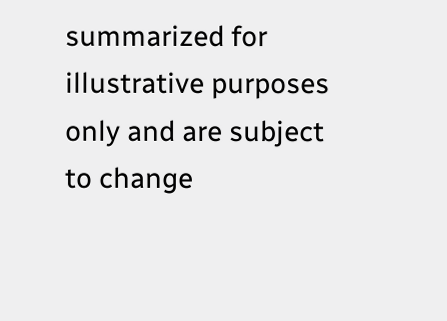summarized for illustrative purposes only and are subject to change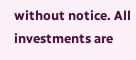without notice. All investments are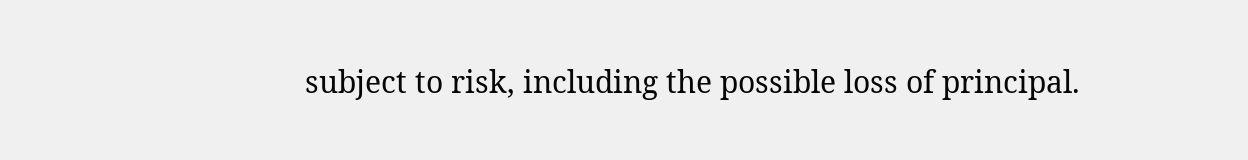subject to risk, including the possible loss of principal.